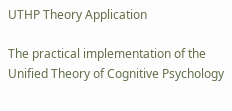UTHP Theory Application

The practical implementation of the Unified Theory of Cognitive Psychology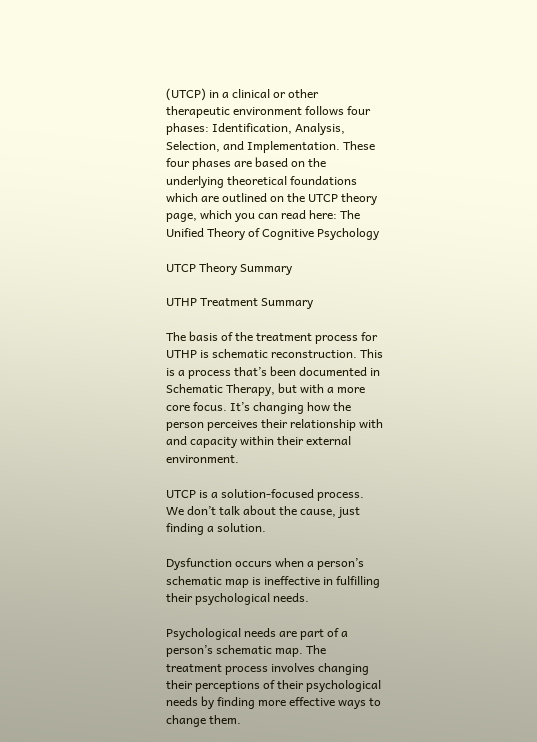(UTCP) in a clinical or other therapeutic environment follows four phases: Identification, Analysis, Selection, and Implementation. These four phases are based on the underlying theoretical foundations which are outlined on the UTCP theory page, which you can read here: The Unified Theory of Cognitive Psychology

UTCP Theory Summary

UTHP Treatment Summary

The basis of the treatment process for UTHP is schematic reconstruction. This is a process that’s been documented in Schematic Therapy, but with a more core focus. It’s changing how the person perceives their relationship with and capacity within their external environment.

UTCP is a solution-focused process. We don’t talk about the cause, just finding a solution.

Dysfunction occurs when a person’s schematic map is ineffective in fulfilling their psychological needs.

Psychological needs are part of a person’s schematic map. The treatment process involves changing their perceptions of their psychological needs by finding more effective ways to change them.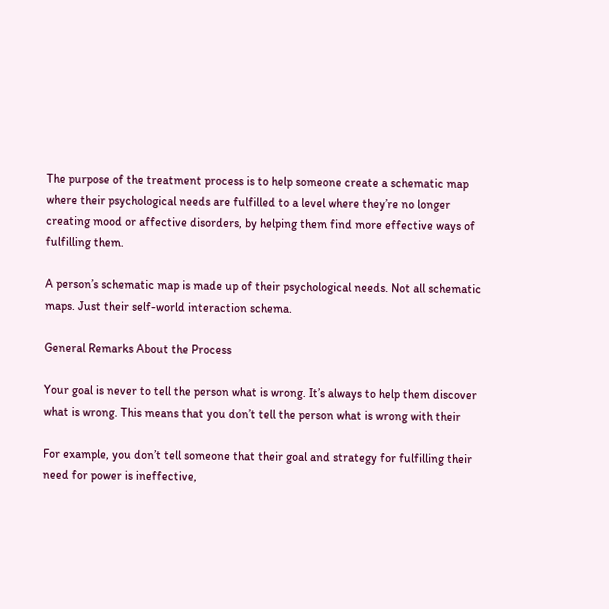The purpose of the treatment process is to help someone create a schematic map where their psychological needs are fulfilled to a level where they’re no longer creating mood or affective disorders, by helping them find more effective ways of fulfilling them.

A person’s schematic map is made up of their psychological needs. Not all schematic maps. Just their self-world interaction schema.

General Remarks About the Process

Your goal is never to tell the person what is wrong. It’s always to help them discover what is wrong. This means that you don’t tell the person what is wrong with their

For example, you don’t tell someone that their goal and strategy for fulfilling their need for power is ineffective,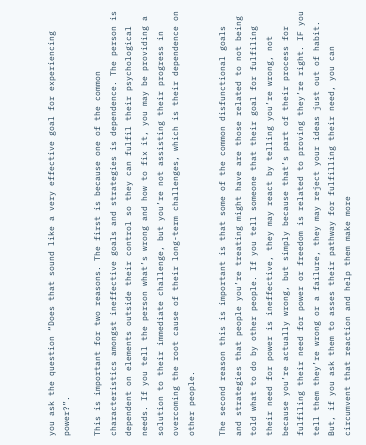you ask the question “Does that sound like a very effective goal for experiencing power?”.

This is important for two reasons. The first is because one of the common characteristics amongst ineffective goals and strategies is dependence. The person is dependent on elements outside their control so they can fulfil their psychological needs. If you tell the person what’s wrong and how to fix it, you may be providing a solution to their immediate challenge, but you’re not assisting their progress in overcoming the root cause of their long-term challenges, which is their dependence on other people.

The second reason this is important is that some of the common disfunctional goals and strategies that people you’re treating might have are those related to not being told what to do by other people. If you tell someone that their goal for fulfiling their need for power is ineffective, they may react by telling you’re wrong, not because you’re actually wrong, but simply because that’s part of their process for fulfiling their need for power or freedom is related to proving they’re right. IF you tell them they’re wrong or a failure, they may reject your ideas just out of habit. But, if you ask them to asses their pathway for fulfilling their need, you can circumvent that reaction and help them make more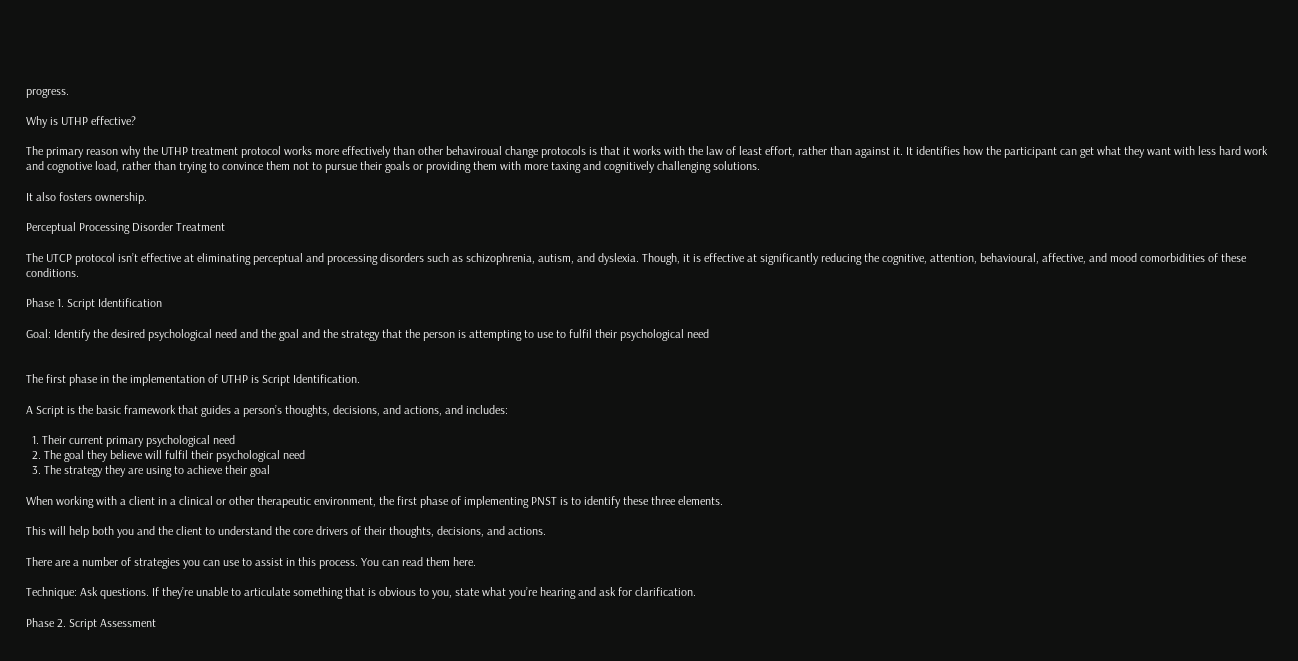progress.

Why is UTHP effective?

The primary reason why the UTHP treatment protocol works more effectively than other behaviroual change protocols is that it works with the law of least effort, rather than against it. It identifies how the participant can get what they want with less hard work and cognotive load, rather than trying to convince them not to pursue their goals or providing them with more taxing and cognitively challenging solutions.

It also fosters ownership.

Perceptual Processing Disorder Treatment

The UTCP protocol isn’t effective at eliminating perceptual and processing disorders such as schizophrenia, autism, and dyslexia. Though, it is effective at significantly reducing the cognitive, attention, behavioural, affective, and mood comorbidities of these conditions.

Phase 1. Script Identification

Goal: Identify the desired psychological need and the goal and the strategy that the person is attempting to use to fulfil their psychological need


The first phase in the implementation of UTHP is Script Identification.

A Script is the basic framework that guides a person’s thoughts, decisions, and actions, and includes:

  1. Their current primary psychological need
  2. The goal they believe will fulfil their psychological need
  3. The strategy they are using to achieve their goal

When working with a client in a clinical or other therapeutic environment, the first phase of implementing PNST is to identify these three elements.

This will help both you and the client to understand the core drivers of their thoughts, decisions, and actions.

There are a number of strategies you can use to assist in this process. You can read them here.

Technique: Ask questions. If they’re unable to articulate something that is obvious to you, state what you’re hearing and ask for clarification.

Phase 2. Script Assessment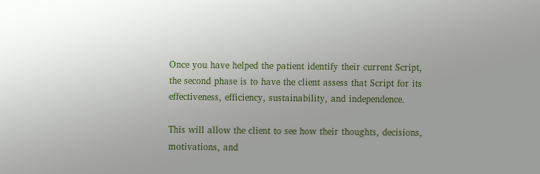Once you have helped the patient identify their current Script, the second phase is to have the client assess that Script for its effectiveness, efficiency, sustainability, and independence.

This will allow the client to see how their thoughts, decisions, motivations, and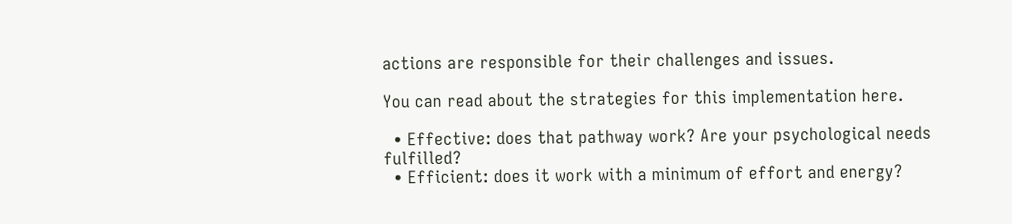actions are responsible for their challenges and issues.

You can read about the strategies for this implementation here.

  • Effective: does that pathway work? Are your psychological needs fulfilled?
  • Efficient: does it work with a minimum of effort and energy?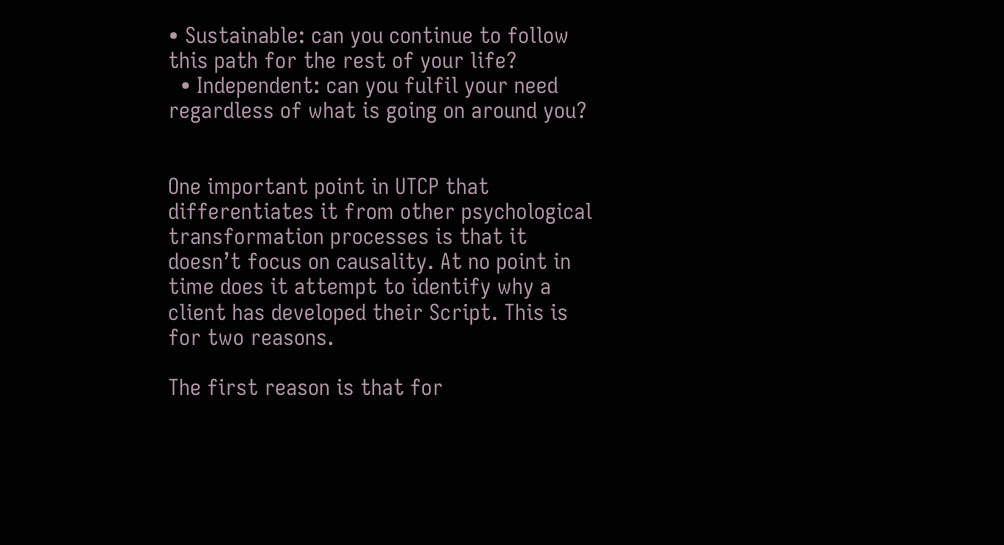• Sustainable: can you continue to follow this path for the rest of your life?
  • Independent: can you fulfil your need regardless of what is going on around you?


One important point in UTCP that differentiates it from other psychological transformation processes is that it doesn’t focus on causality. At no point in time does it attempt to identify why a client has developed their Script. This is for two reasons.

The first reason is that for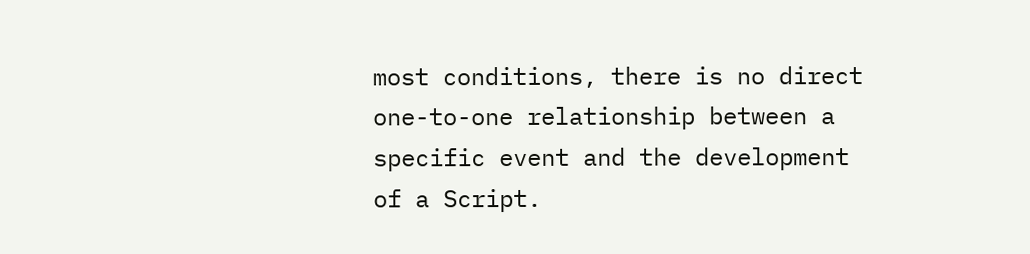most conditions, there is no direct one-to-one relationship between a specific event and the development of a Script.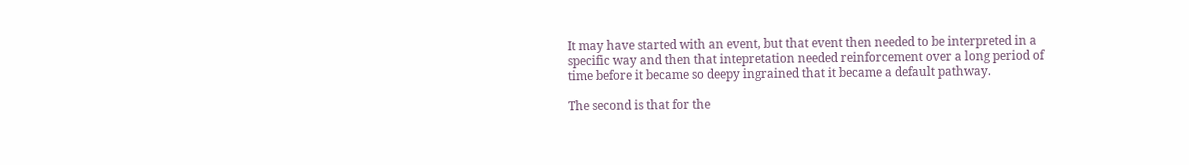It may have started with an event, but that event then needed to be interpreted in a specific way and then that intepretation needed reinforcement over a long period of time before it became so deepy ingrained that it became a default pathway.

The second is that for the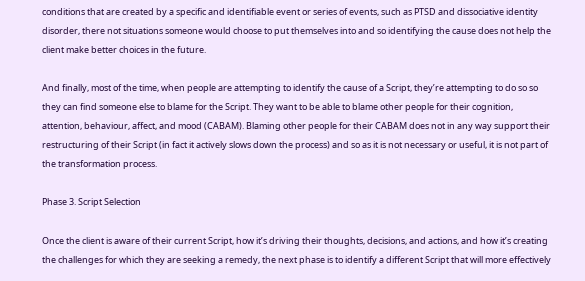conditions that are created by a specific and identifiable event or series of events, such as PTSD and dissociative identity disorder, there not situations someone would choose to put themselves into and so identifying the cause does not help the client make better choices in the future.

And finally, most of the time, when people are attempting to identify the cause of a Script, they’re attempting to do so so they can find someone else to blame for the Script. They want to be able to blame other people for their cognition, attention, behaviour, affect, and mood (CABAM). Blaming other people for their CABAM does not in any way support their restructuring of their Script (in fact it actively slows down the process) and so as it is not necessary or useful, it is not part of the transformation process.

Phase 3. Script Selection

Once the client is aware of their current Script, how it’s driving their thoughts, decisions, and actions, and how it’s creating the challenges for which they are seeking a remedy, the next phase is to identify a different Script that will more effectively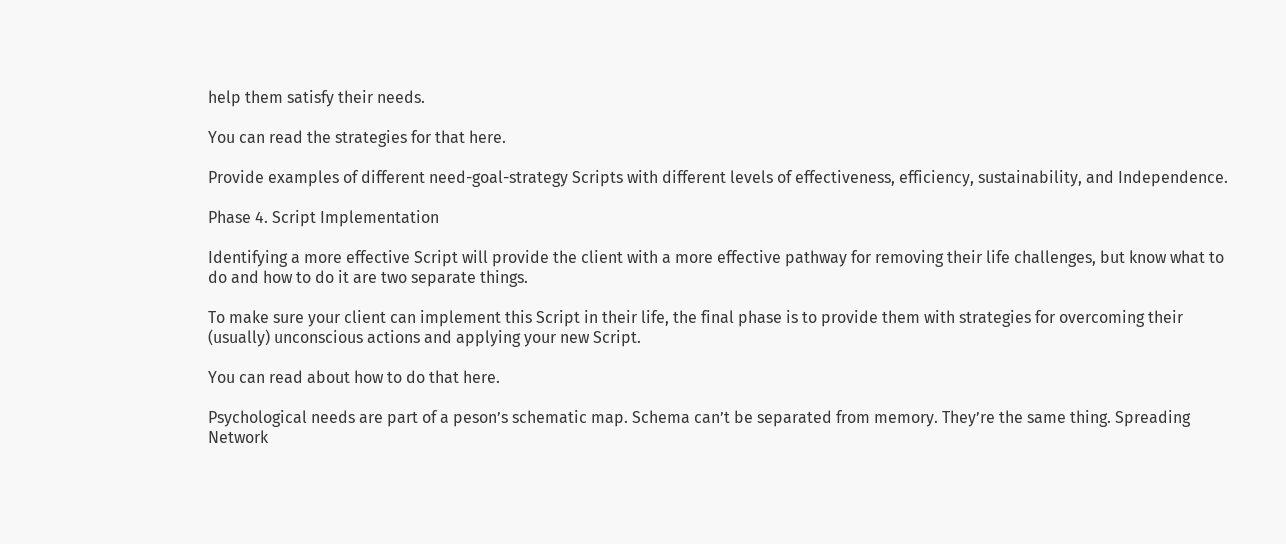help them satisfy their needs.

You can read the strategies for that here.

Provide examples of different need-goal-strategy Scripts with different levels of effectiveness, efficiency, sustainability, and Independence.

Phase 4. Script Implementation

Identifying a more effective Script will provide the client with a more effective pathway for removing their life challenges, but know what to do and how to do it are two separate things.

To make sure your client can implement this Script in their life, the final phase is to provide them with strategies for overcoming their (usually) unconscious actions and applying your new Script.

You can read about how to do that here.

Psychological needs are part of a peson’s schematic map. Schema can’t be separated from memory. They’re the same thing. Spreading Network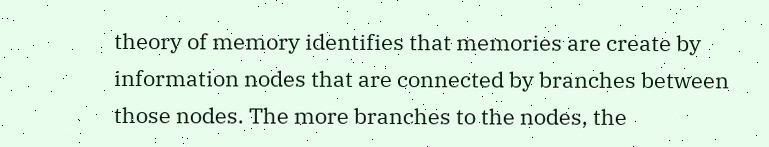theory of memory identifies that memories are create by information nodes that are connected by branches between those nodes. The more branches to the nodes, the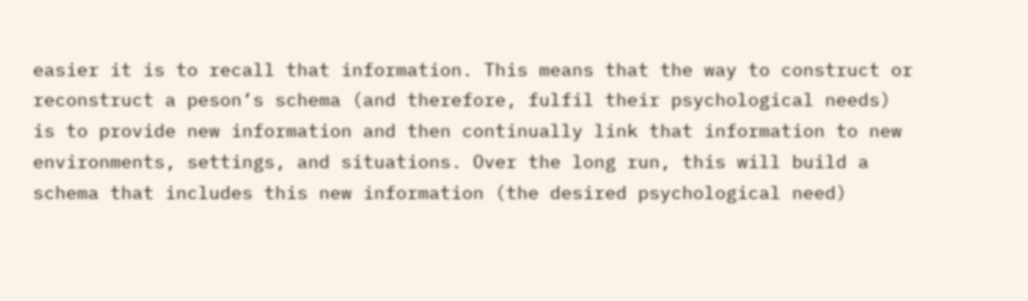easier it is to recall that information. This means that the way to construct or reconstruct a peson’s schema (and therefore, fulfil their psychological needs) is to provide new information and then continually link that information to new environments, settings, and situations. Over the long run, this will build a schema that includes this new information (the desired psychological need)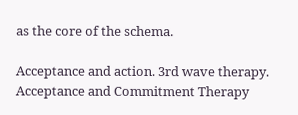as the core of the schema.

Acceptance and action. 3rd wave therapy. Acceptance and Commitment Therapy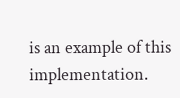is an example of this implementation.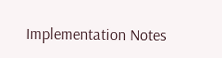Implementation Notes